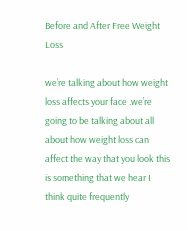Before and After Free Weight Loss

we’re talking about how weight loss affects your face .we’re going to be talking about all about how weight loss can affect the way that you look this is something that we hear I think quite frequently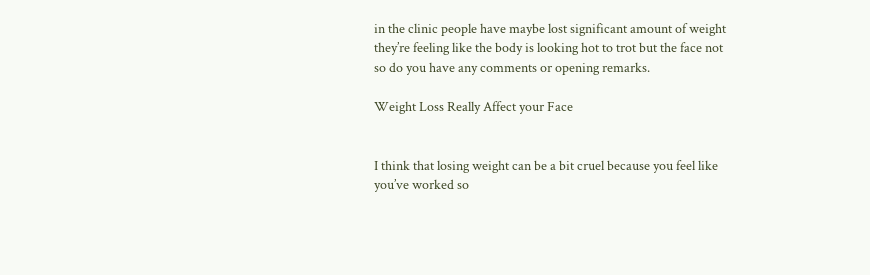in the clinic people have maybe lost significant amount of weight they’re feeling like the body is looking hot to trot but the face not so do you have any comments or opening remarks.

Weight Loss Really Affect your Face


I think that losing weight can be a bit cruel because you feel like you’ve worked so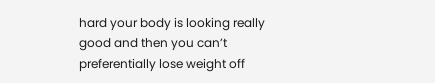hard your body is looking really good and then you can’t preferentially lose weight off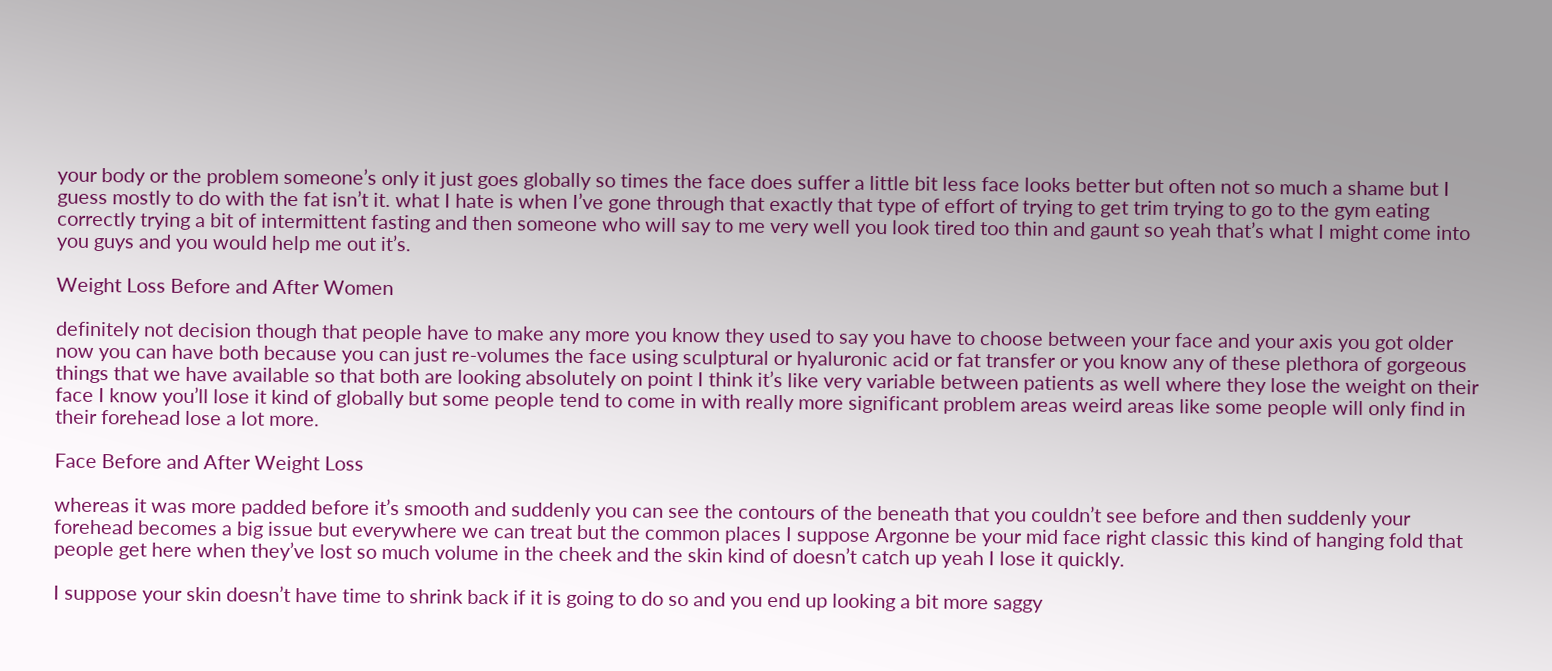your body or the problem someone’s only it just goes globally so times the face does suffer a little bit less face looks better but often not so much a shame but I guess mostly to do with the fat isn’t it. what I hate is when I’ve gone through that exactly that type of effort of trying to get trim trying to go to the gym eating correctly trying a bit of intermittent fasting and then someone who will say to me very well you look tired too thin and gaunt so yeah that’s what I might come into you guys and you would help me out it’s.

Weight Loss Before and After Women

definitely not decision though that people have to make any more you know they used to say you have to choose between your face and your axis you got older now you can have both because you can just re-volumes the face using sculptural or hyaluronic acid or fat transfer or you know any of these plethora of gorgeous things that we have available so that both are looking absolutely on point I think it’s like very variable between patients as well where they lose the weight on their face I know you’ll lose it kind of globally but some people tend to come in with really more significant problem areas weird areas like some people will only find in their forehead lose a lot more.

Face Before and After Weight Loss

whereas it was more padded before it’s smooth and suddenly you can see the contours of the beneath that you couldn’t see before and then suddenly your forehead becomes a big issue but everywhere we can treat but the common places I suppose Argonne be your mid face right classic this kind of hanging fold that people get here when they’ve lost so much volume in the cheek and the skin kind of doesn’t catch up yeah I lose it quickly.

I suppose your skin doesn’t have time to shrink back if it is going to do so and you end up looking a bit more saggy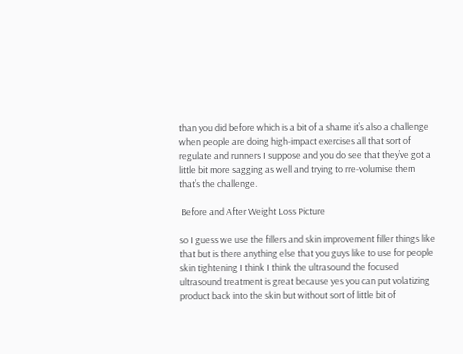than you did before which is a bit of a shame it’s also a challenge when people are doing high-impact exercises all that sort of regulate and runners I suppose and you do see that they’ve got a little bit more sagging as well and trying to rre-volumise them that’s the challenge.

 Before and After Weight Loss Picture

so I guess we use the fillers and skin improvement filler things like that but is there anything else that you guys like to use for people skin tightening I think I think the ultrasound the focused ultrasound treatment is great because yes you can put volatizing product back into the skin but without sort of little bit of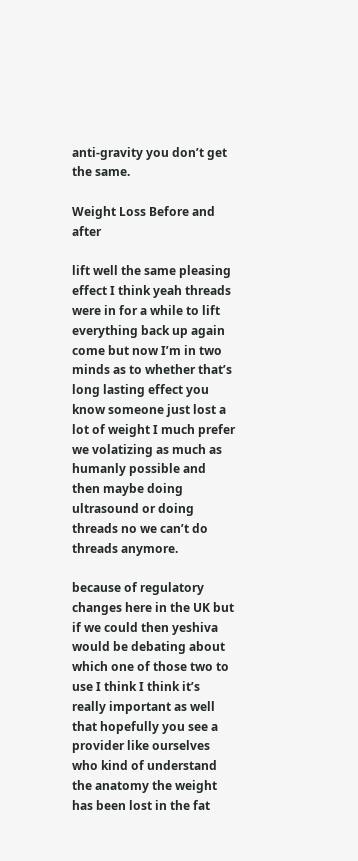anti-gravity you don’t get the same.

Weight Loss Before and after

lift well the same pleasing effect I think yeah threads were in for a while to lift everything back up again come but now I’m in two minds as to whether that’s long lasting effect you know someone just lost a lot of weight I much prefer we volatizing as much as humanly possible and then maybe doing ultrasound or doing threads no we can’t do threads anymore.

because of regulatory changes here in the UK but if we could then yeshiva would be debating about which one of those two to use I think I think it’s really important as well that hopefully you see a provider like ourselves who kind of understand the anatomy the weight has been lost in the fat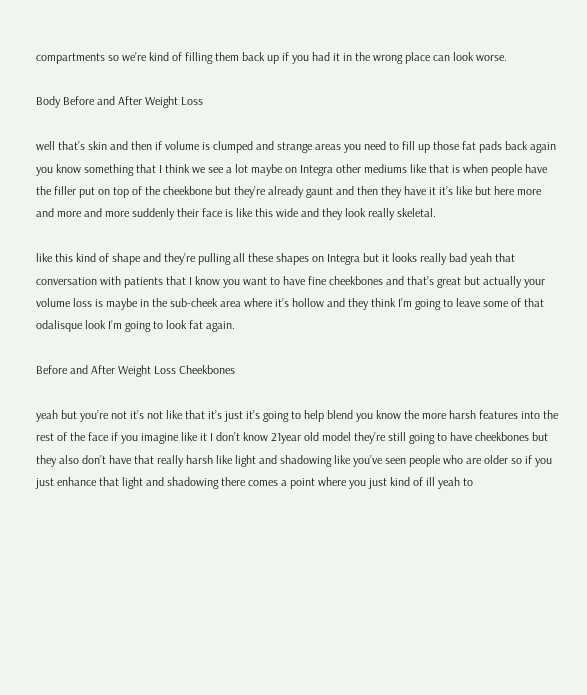compartments so we’re kind of filling them back up if you had it in the wrong place can look worse.

Body Before and After Weight Loss

well that’s skin and then if volume is clumped and strange areas you need to fill up those fat pads back again you know something that I think we see a lot maybe on Integra other mediums like that is when people have the filler put on top of the cheekbone but they’re already gaunt and then they have it it’s like but here more and more and more suddenly their face is like this wide and they look really skeletal.

like this kind of shape and they’re pulling all these shapes on Integra but it looks really bad yeah that conversation with patients that I know you want to have fine cheekbones and that’s great but actually your volume loss is maybe in the sub-cheek area where it’s hollow and they think I’m going to leave some of that odalisque look I’m going to look fat again.

Before and After Weight Loss Cheekbones

yeah but you’re not it’s not like that it’s just it’s going to help blend you know the more harsh features into the rest of the face if you imagine like it I don’t know 21year old model they’re still going to have cheekbones but they also don’t have that really harsh like light and shadowing like you’ve seen people who are older so if you just enhance that light and shadowing there comes a point where you just kind of ill yeah to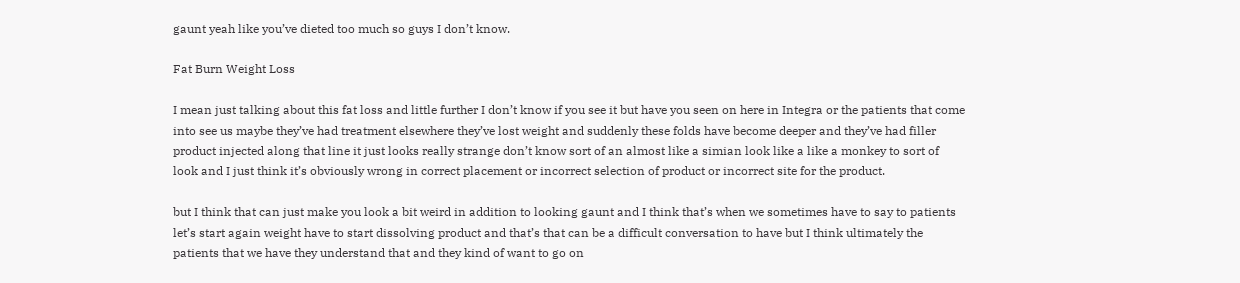gaunt yeah like you’ve dieted too much so guys I don’t know.

Fat Burn Weight Loss

I mean just talking about this fat loss and little further I don’t know if you see it but have you seen on here in Integra or the patients that come into see us maybe they’ve had treatment elsewhere they’ve lost weight and suddenly these folds have become deeper and they’ve had filler product injected along that line it just looks really strange don’t know sort of an almost like a simian look like a like a monkey to sort of look and I just think it’s obviously wrong in correct placement or incorrect selection of product or incorrect site for the product.

but I think that can just make you look a bit weird in addition to looking gaunt and I think that’s when we sometimes have to say to patients let’s start again weight have to start dissolving product and that’s that can be a difficult conversation to have but I think ultimately the patients that we have they understand that and they kind of want to go on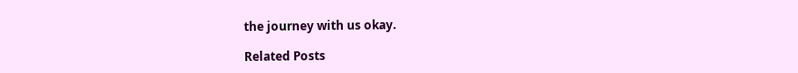the journey with us okay.

Related Posts